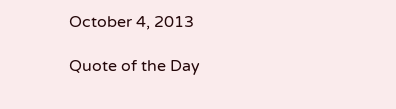October 4, 2013

Quote of the Day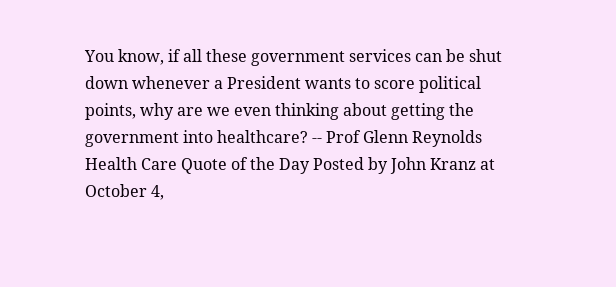You know, if all these government services can be shut down whenever a President wants to score political points, why are we even thinking about getting the government into healthcare? -- Prof Glenn Reynolds
Health Care Quote of the Day Posted by John Kranz at October 4,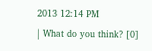2013 12:14 PM
| What do you think? [0]